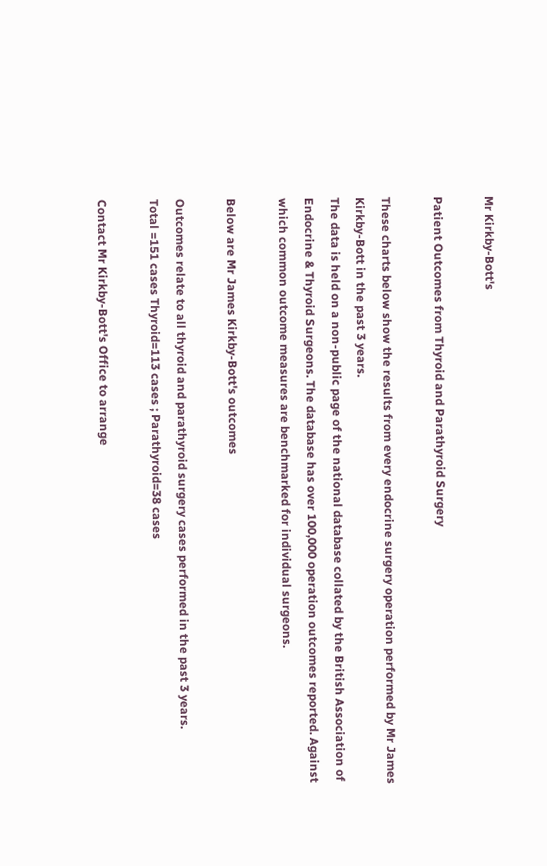Mr Kirkby-Bott's

Patient Outcomes from Thyroid and Parathyroid Surgery

These charts below show the results from every endocrine surgery operation performed by Mr James Kirkby-Bott in the past 3 years.
The data is held on a non-public page of the national database collated by the British Association of Endocrine & Thyroid Surgeons. The database has over 100,000 operation outcomes reported. Against which common outcome measures are benchmarked for individual surgeons.

Below are Mr James Kirkby-Bott's outcomes

Outcomes relate to all thyroid and parathyroid surgery cases performed in the past 3 years.
Total =151 cases Thyroid=113 cases ; Parathyroid=38 cases

Contact Mr Kirkby-Bott's Office to arrange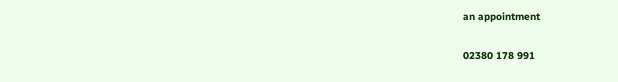an appointment

02380 178 991